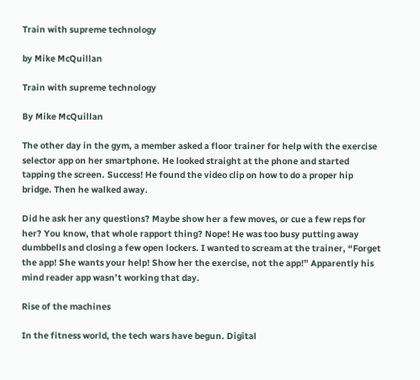Train with supreme technology

by Mike McQuillan

Train with supreme technology

By Mike McQuillan

The other day in the gym, a member asked a floor trainer for help with the exercise selector app on her smartphone. He looked straight at the phone and started tapping the screen. Success! He found the video clip on how to do a proper hip bridge. Then he walked away.

Did he ask her any questions? Maybe show her a few moves, or cue a few reps for her? You know, that whole rapport thing? Nope! He was too busy putting away dumbbells and closing a few open lockers. I wanted to scream at the trainer, “Forget the app! She wants your help! Show her the exercise, not the app!” Apparently his mind reader app wasn’t working that day.

Rise of the machines

In the fitness world, the tech wars have begun. Digital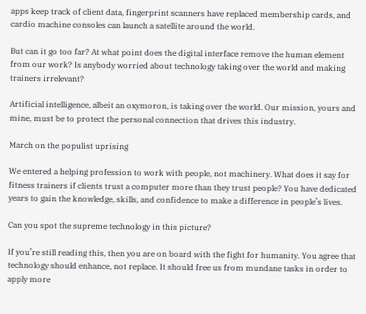apps keep track of client data, fingerprint scanners have replaced membership cards, and cardio machine consoles can launch a satellite around the world.

But can it go too far? At what point does the digital interface remove the human element from our work? Is anybody worried about technology taking over the world and making trainers irrelevant?

Artificial intelligence, albeit an oxymoron, is taking over the world. Our mission, yours and mine, must be to protect the personal connection that drives this industry.

March on the populist uprising

We entered a helping profession to work with people, not machinery. What does it say for fitness trainers if clients trust a computer more than they trust people? You have dedicated years to gain the knowledge, skills, and confidence to make a difference in people’s lives.

Can you spot the supreme technology in this picture?

If you’re still reading this, then you are on board with the fight for humanity. You agree that technology should enhance, not replace. It should free us from mundane tasks in order to apply more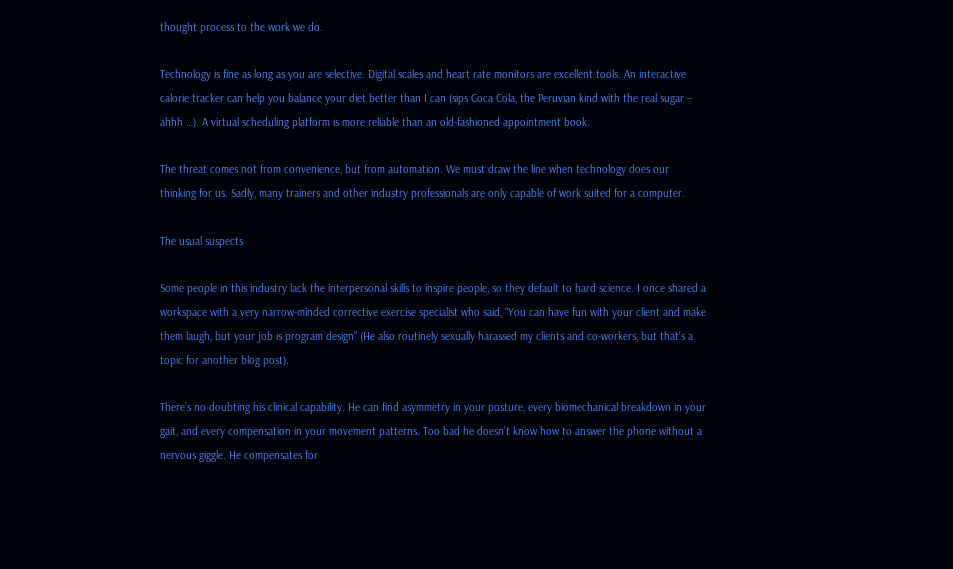thought process to the work we do.

Technology is fine as long as you are selective. Digital scales and heart rate monitors are excellent tools. An interactive calorie tracker can help you balance your diet better than I can (sips Coca Cola, the Peruvian kind with the real sugar – ahhh …). A virtual scheduling platform is more reliable than an old-fashioned appointment book.

The threat comes not from convenience, but from automation. We must draw the line when technology does our thinking for us. Sadly, many trainers and other industry professionals are only capable of work suited for a computer.

The usual suspects

Some people in this industry lack the interpersonal skills to inspire people, so they default to hard science. I once shared a workspace with a very narrow-minded corrective exercise specialist who said, “You can have fun with your client and make them laugh, but your job is program design” (He also routinely sexually harassed my clients and co-workers, but that’s a topic for another blog post).

There’s no doubting his clinical capability. He can find asymmetry in your posture, every biomechanical breakdown in your gait, and every compensation in your movement patterns. Too bad he doesn’t know how to answer the phone without a nervous giggle. He compensates for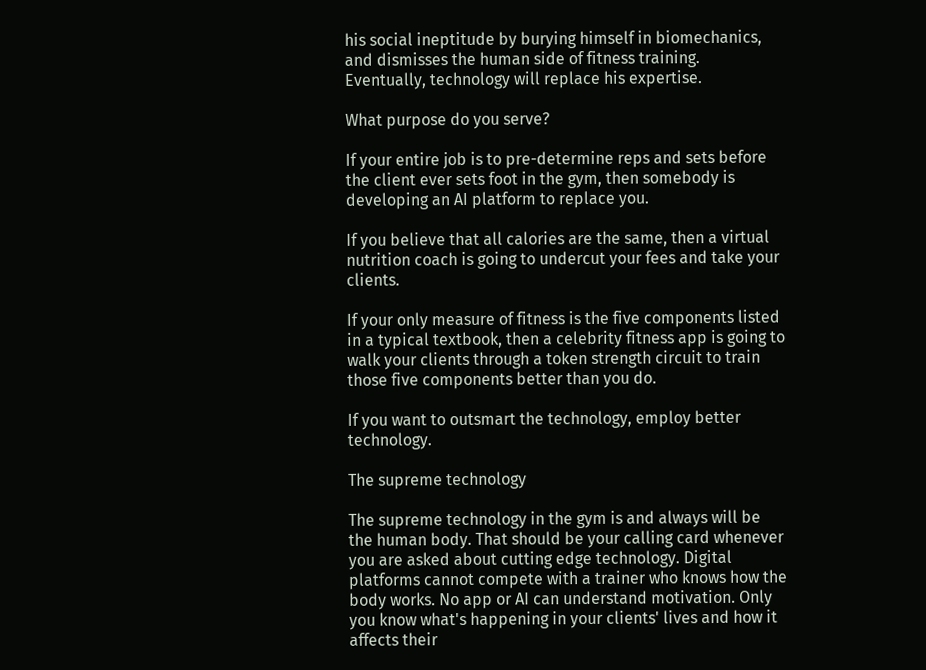his social ineptitude by burying himself in biomechanics, and dismisses the human side of fitness training.  Eventually, technology will replace his expertise.

What purpose do you serve?

If your entire job is to pre-determine reps and sets before the client ever sets foot in the gym, then somebody is developing an AI platform to replace you.

If you believe that all calories are the same, then a virtual nutrition coach is going to undercut your fees and take your clients.

If your only measure of fitness is the five components listed in a typical textbook, then a celebrity fitness app is going to walk your clients through a token strength circuit to train those five components better than you do.

If you want to outsmart the technology, employ better technology.

The supreme technology

The supreme technology in the gym is and always will be the human body. That should be your calling card whenever you are asked about cutting edge technology. Digital platforms cannot compete with a trainer who knows how the body works. No app or AI can understand motivation. Only you know what's happening in your clients' lives and how it affects their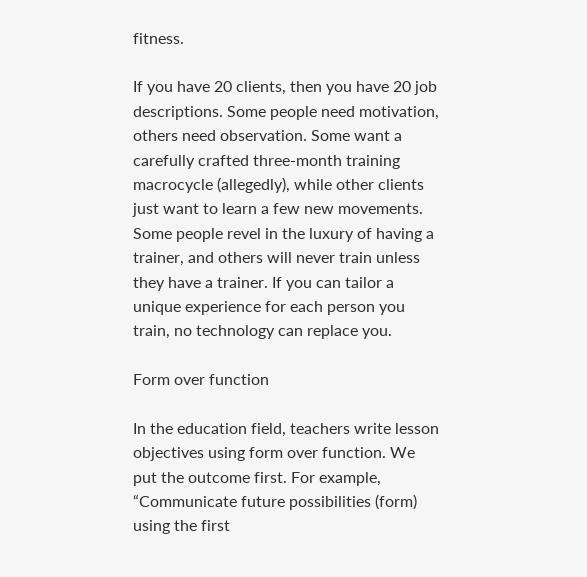fitness.

If you have 20 clients, then you have 20 job descriptions. Some people need motivation, others need observation. Some want a carefully crafted three-month training macrocycle (allegedly), while other clients just want to learn a few new movements. Some people revel in the luxury of having a trainer, and others will never train unless they have a trainer. If you can tailor a unique experience for each person you train, no technology can replace you.

Form over function

In the education field, teachers write lesson objectives using form over function. We put the outcome first. For example, “Communicate future possibilities (form) using the first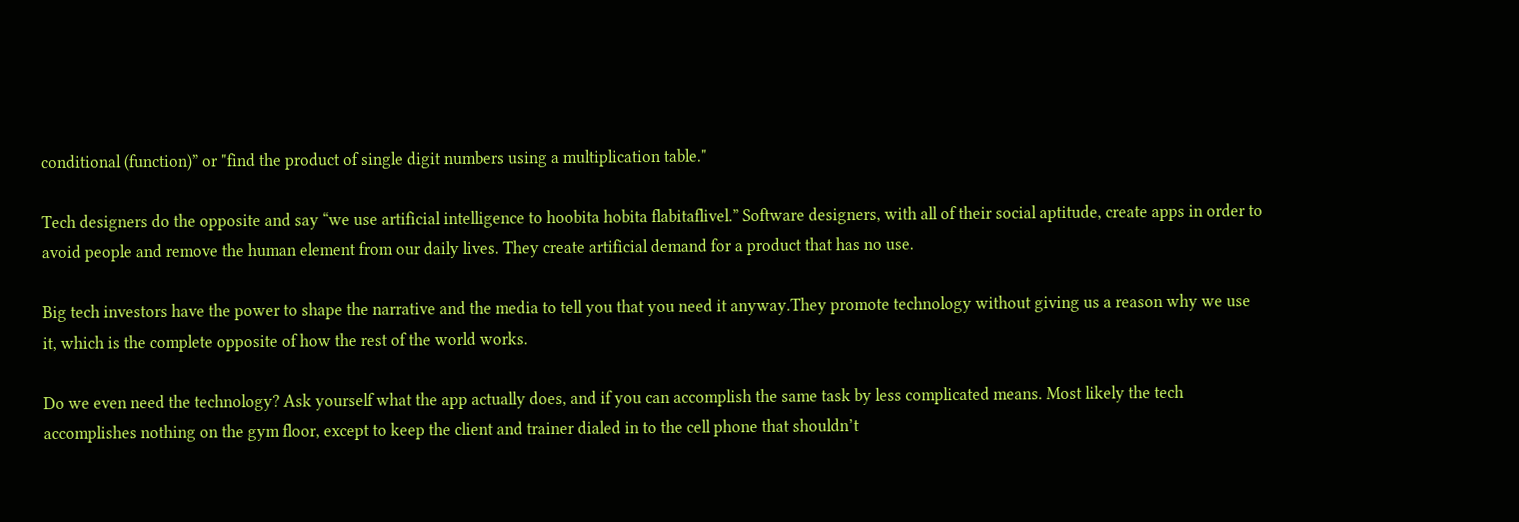conditional (function)” or "find the product of single digit numbers using a multiplication table."

Tech designers do the opposite and say “we use artificial intelligence to hoobita hobita flabitaflivel.” Software designers, with all of their social aptitude, create apps in order to avoid people and remove the human element from our daily lives. They create artificial demand for a product that has no use.

Big tech investors have the power to shape the narrative and the media to tell you that you need it anyway.They promote technology without giving us a reason why we use it, which is the complete opposite of how the rest of the world works.

Do we even need the technology? Ask yourself what the app actually does, and if you can accomplish the same task by less complicated means. Most likely the tech accomplishes nothing on the gym floor, except to keep the client and trainer dialed in to the cell phone that shouldn’t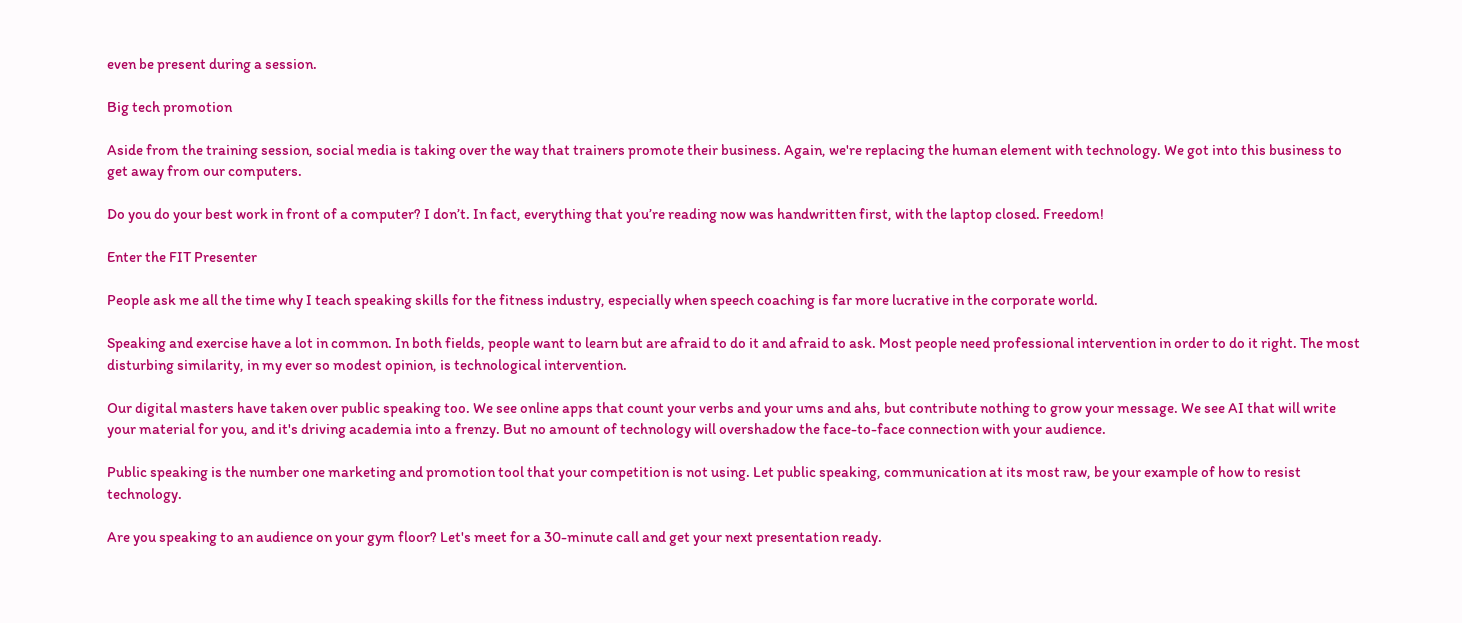even be present during a session.

Big tech promotion

Aside from the training session, social media is taking over the way that trainers promote their business. Again, we're replacing the human element with technology. We got into this business to get away from our computers.

Do you do your best work in front of a computer? I don’t. In fact, everything that you’re reading now was handwritten first, with the laptop closed. Freedom!

Enter the FIT Presenter

People ask me all the time why I teach speaking skills for the fitness industry, especially when speech coaching is far more lucrative in the corporate world.

Speaking and exercise have a lot in common. In both fields, people want to learn but are afraid to do it and afraid to ask. Most people need professional intervention in order to do it right. The most disturbing similarity, in my ever so modest opinion, is technological intervention.

Our digital masters have taken over public speaking too. We see online apps that count your verbs and your ums and ahs, but contribute nothing to grow your message. We see AI that will write your material for you, and it's driving academia into a frenzy. But no amount of technology will overshadow the face-to-face connection with your audience.

Public speaking is the number one marketing and promotion tool that your competition is not using. Let public speaking, communication at its most raw, be your example of how to resist technology.

Are you speaking to an audience on your gym floor? Let's meet for a 30-minute call and get your next presentation ready.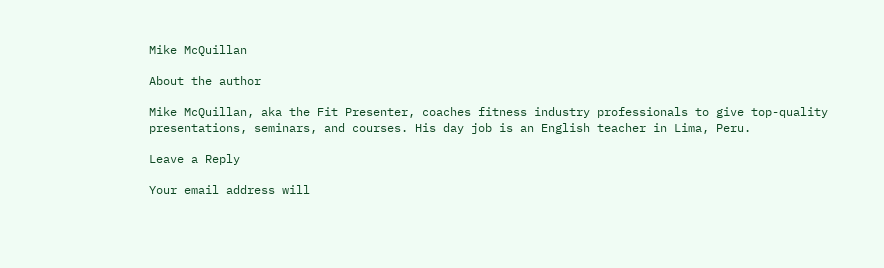Mike McQuillan

About the author

Mike McQuillan, aka the Fit Presenter, coaches fitness industry professionals to give top-quality presentations, seminars, and courses. His day job is an English teacher in Lima, Peru.

Leave a Reply

Your email address will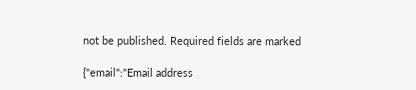not be published. Required fields are marked

{"email":"Email address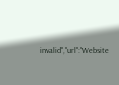invalid","url":"Website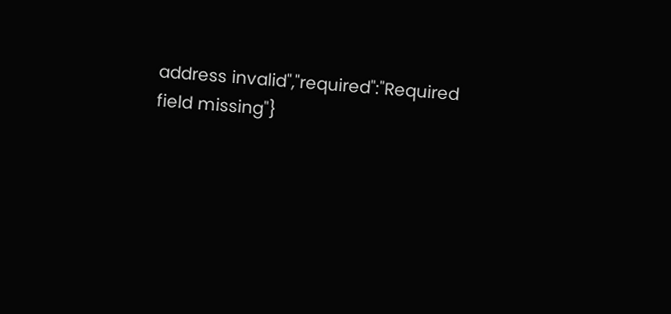address invalid","required":"Required field missing"}